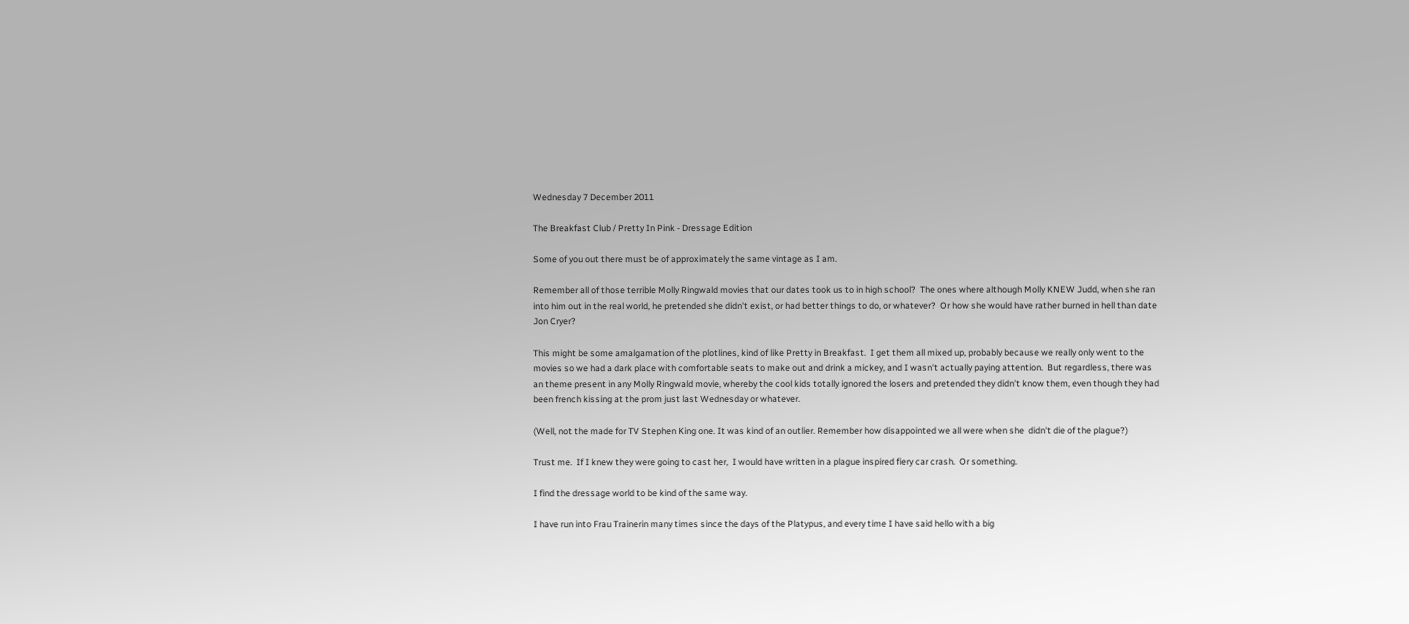Wednesday 7 December 2011

The Breakfast Club / Pretty In Pink - Dressage Edition

Some of you out there must be of approximately the same vintage as I am.

Remember all of those terrible Molly Ringwald movies that our dates took us to in high school?  The ones where although Molly KNEW Judd, when she ran into him out in the real world, he pretended she didn't exist, or had better things to do, or whatever?  Or how she would have rather burned in hell than date Jon Cryer?

This might be some amalgamation of the plotlines, kind of like Pretty in Breakfast.  I get them all mixed up, probably because we really only went to the movies so we had a dark place with comfortable seats to make out and drink a mickey, and I wasn't actually paying attention.  But regardless, there was an theme present in any Molly Ringwald movie, whereby the cool kids totally ignored the losers and pretended they didn't know them, even though they had been french kissing at the prom just last Wednesday or whatever.

(Well, not the made for TV Stephen King one. It was kind of an outlier. Remember how disappointed we all were when she  didn't die of the plague?)

Trust me.  If I knew they were going to cast her,  I would have written in a plague inspired fiery car crash.  Or something.

I find the dressage world to be kind of the same way.

I have run into Frau Trainerin many times since the days of the Platypus, and every time I have said hello with a big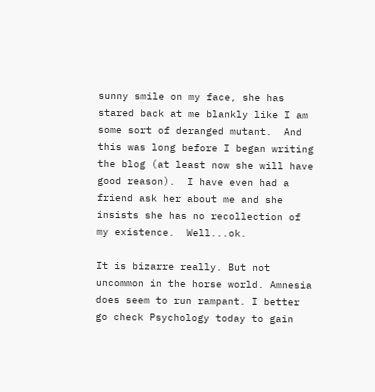sunny smile on my face, she has stared back at me blankly like I am some sort of deranged mutant.  And this was long before I began writing the blog (at least now she will have good reason).  I have even had a friend ask her about me and she insists she has no recollection of my existence.  Well...ok.

It is bizarre really. But not uncommon in the horse world. Amnesia does seem to run rampant. I better go check Psychology today to gain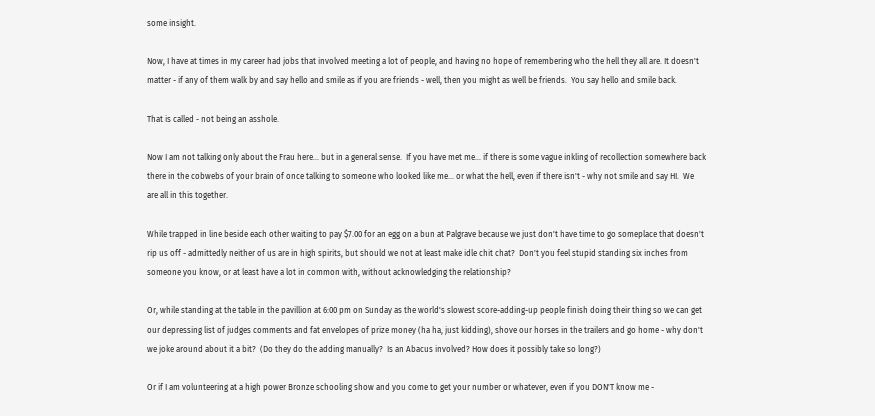some insight.

Now, I have at times in my career had jobs that involved meeting a lot of people, and having no hope of remembering who the hell they all are. It doesn't matter - if any of them walk by and say hello and smile as if you are friends - well, then you might as well be friends.  You say hello and smile back.

That is called - not being an asshole.

Now I am not talking only about the Frau here... but in a general sense.  If you have met me... if there is some vague inkling of recollection somewhere back there in the cobwebs of your brain of once talking to someone who looked like me... or what the hell, even if there isn't - why not smile and say HI.  We are all in this together.

While trapped in line beside each other waiting to pay $7.00 for an egg on a bun at Palgrave because we just don't have time to go someplace that doesn't rip us off - admittedly neither of us are in high spirits, but should we not at least make idle chit chat?  Don't you feel stupid standing six inches from someone you know, or at least have a lot in common with, without acknowledging the relationship?

Or, while standing at the table in the pavillion at 6:00 pm on Sunday as the world's slowest score-adding-up people finish doing their thing so we can get our depressing list of judges comments and fat envelopes of prize money (ha ha, just kidding), shove our horses in the trailers and go home - why don't we joke around about it a bit?  (Do they do the adding manually?  Is an Abacus involved? How does it possibly take so long?)

Or if I am volunteering at a high power Bronze schooling show and you come to get your number or whatever, even if you DON'T know me -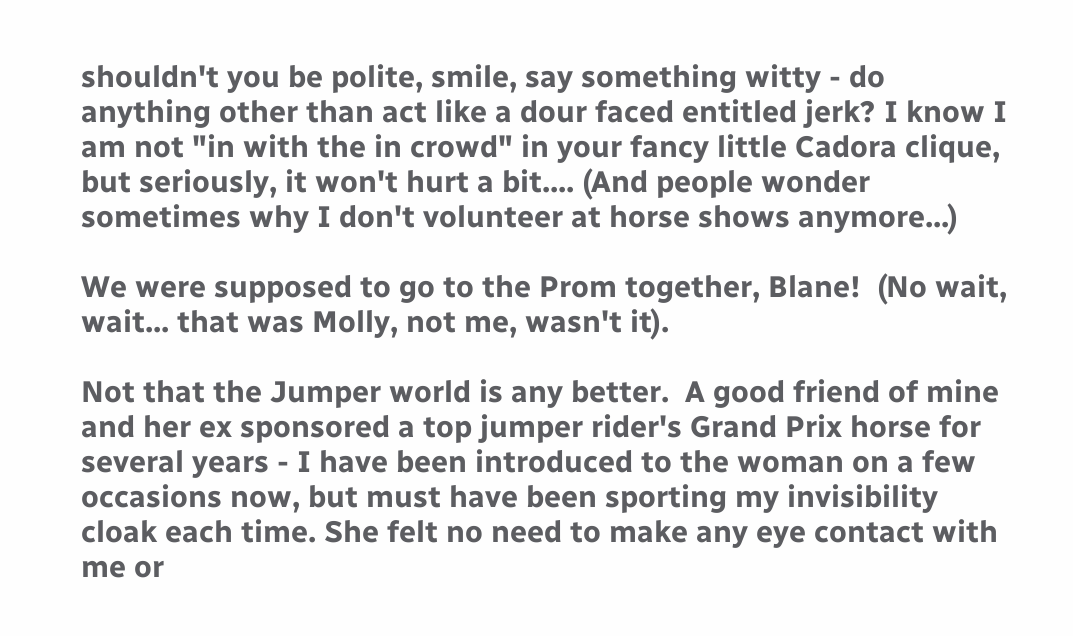shouldn't you be polite, smile, say something witty - do anything other than act like a dour faced entitled jerk? I know I am not "in with the in crowd" in your fancy little Cadora clique, but seriously, it won't hurt a bit.... (And people wonder sometimes why I don't volunteer at horse shows anymore...)

We were supposed to go to the Prom together, Blane!  (No wait, wait... that was Molly, not me, wasn't it).

Not that the Jumper world is any better.  A good friend of mine and her ex sponsored a top jumper rider's Grand Prix horse for several years - I have been introduced to the woman on a few occasions now, but must have been sporting my invisibility cloak each time. She felt no need to make any eye contact with me or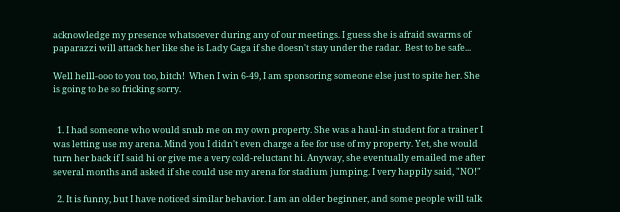acknowledge my presence whatsoever during any of our meetings. I guess she is afraid swarms of paparazzi will attack her like she is Lady Gaga if she doesn't stay under the radar.  Best to be safe...

Well helll-ooo to you too, bitch!  When I win 6-49, I am sponsoring someone else just to spite her. She is going to be so fricking sorry.


  1. I had someone who would snub me on my own property. She was a haul-in student for a trainer I was letting use my arena. Mind you I didn't even charge a fee for use of my property. Yet, she would turn her back if I said hi or give me a very cold-reluctant hi. Anyway, she eventually emailed me after several months and asked if she could use my arena for stadium jumping. I very happily said, "NO!"

  2. It is funny, but I have noticed similar behavior. I am an older beginner, and some people will talk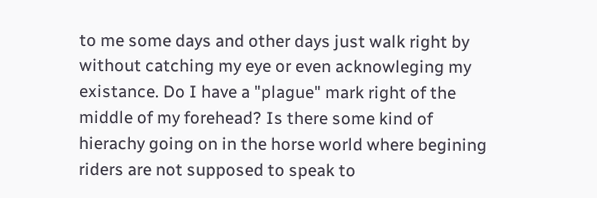to me some days and other days just walk right by without catching my eye or even acknowleging my existance. Do I have a "plague" mark right of the middle of my forehead? Is there some kind of hierachy going on in the horse world where begining riders are not supposed to speak to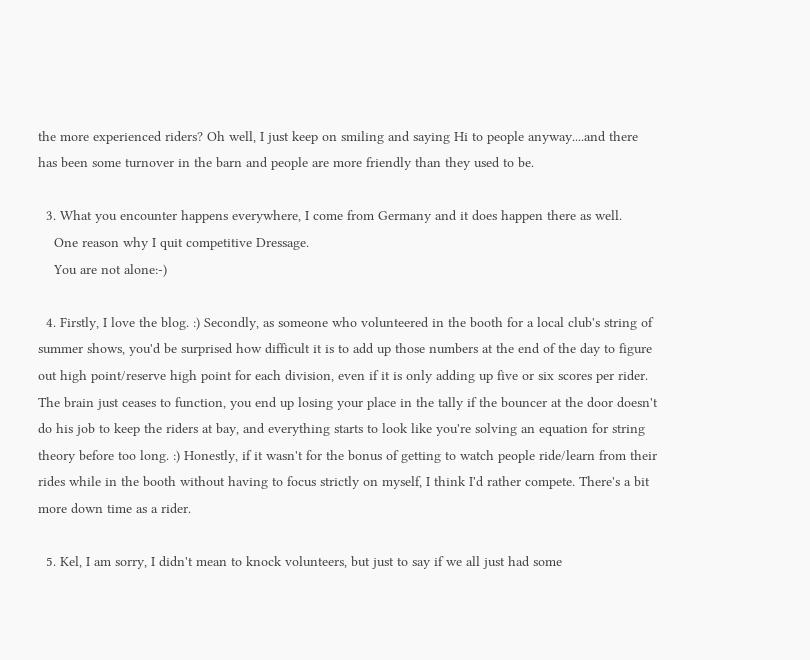the more experienced riders? Oh well, I just keep on smiling and saying Hi to people anyway....and there has been some turnover in the barn and people are more friendly than they used to be.

  3. What you encounter happens everywhere, I come from Germany and it does happen there as well.
    One reason why I quit competitive Dressage.
    You are not alone:-)

  4. Firstly, I love the blog. :) Secondly, as someone who volunteered in the booth for a local club's string of summer shows, you'd be surprised how difficult it is to add up those numbers at the end of the day to figure out high point/reserve high point for each division, even if it is only adding up five or six scores per rider. The brain just ceases to function, you end up losing your place in the tally if the bouncer at the door doesn't do his job to keep the riders at bay, and everything starts to look like you're solving an equation for string theory before too long. :) Honestly, if it wasn't for the bonus of getting to watch people ride/learn from their rides while in the booth without having to focus strictly on myself, I think I'd rather compete. There's a bit more down time as a rider.

  5. Kel, I am sorry, I didn't mean to knock volunteers, but just to say if we all just had some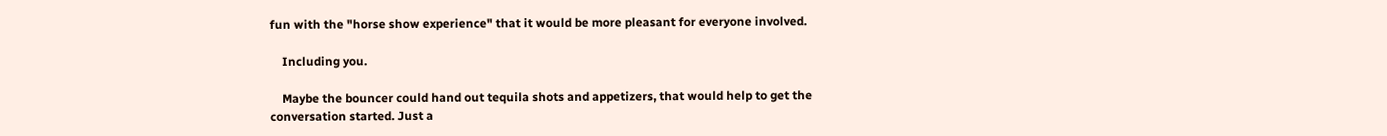fun with the "horse show experience" that it would be more pleasant for everyone involved.

    Including you.

    Maybe the bouncer could hand out tequila shots and appetizers, that would help to get the conversation started. Just a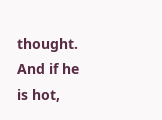thought. And if he is hot,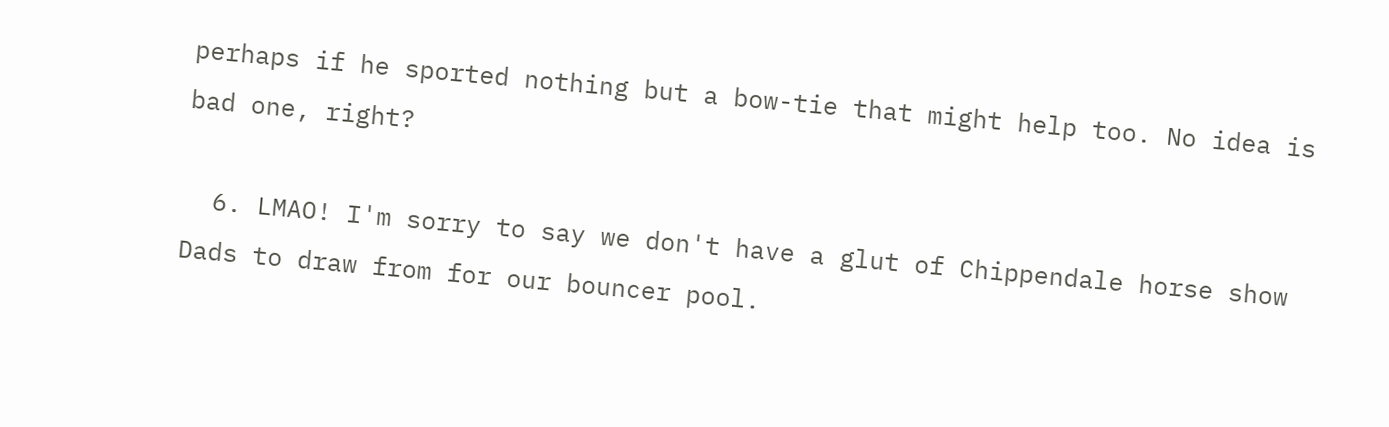perhaps if he sported nothing but a bow-tie that might help too. No idea is bad one, right?

  6. LMAO! I'm sorry to say we don't have a glut of Chippendale horse show Dads to draw from for our bouncer pool.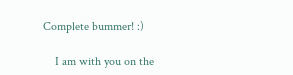Complete bummer! :)

    I am with you on the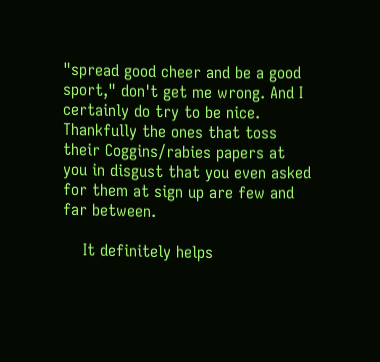"spread good cheer and be a good sport," don't get me wrong. And I certainly do try to be nice. Thankfully the ones that toss their Coggins/rabies papers at you in disgust that you even asked for them at sign up are few and far between.

    It definitely helps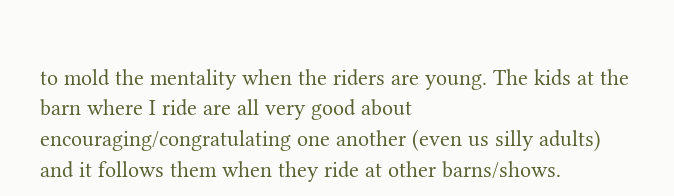to mold the mentality when the riders are young. The kids at the barn where I ride are all very good about encouraging/congratulating one another (even us silly adults) and it follows them when they ride at other barns/shows.